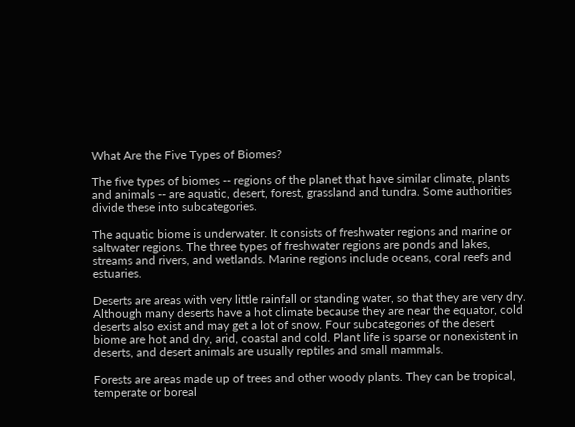What Are the Five Types of Biomes?

The five types of biomes -- regions of the planet that have similar climate, plants and animals -- are aquatic, desert, forest, grassland and tundra. Some authorities divide these into subcategories.

The aquatic biome is underwater. It consists of freshwater regions and marine or saltwater regions. The three types of freshwater regions are ponds and lakes, streams and rivers, and wetlands. Marine regions include oceans, coral reefs and estuaries.

Deserts are areas with very little rainfall or standing water, so that they are very dry. Although many deserts have a hot climate because they are near the equator, cold deserts also exist and may get a lot of snow. Four subcategories of the desert biome are hot and dry, arid, coastal and cold. Plant life is sparse or nonexistent in deserts, and desert animals are usually reptiles and small mammals.

Forests are areas made up of trees and other woody plants. They can be tropical, temperate or boreal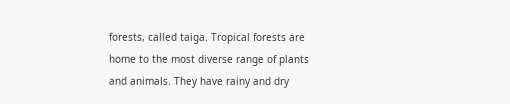forests, called taiga. Tropical forests are home to the most diverse range of plants and animals. They have rainy and dry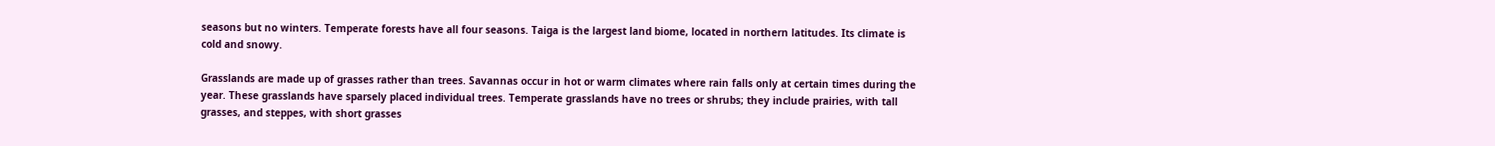seasons but no winters. Temperate forests have all four seasons. Taiga is the largest land biome, located in northern latitudes. Its climate is cold and snowy.

Grasslands are made up of grasses rather than trees. Savannas occur in hot or warm climates where rain falls only at certain times during the year. These grasslands have sparsely placed individual trees. Temperate grasslands have no trees or shrubs; they include prairies, with tall grasses, and steppes, with short grasses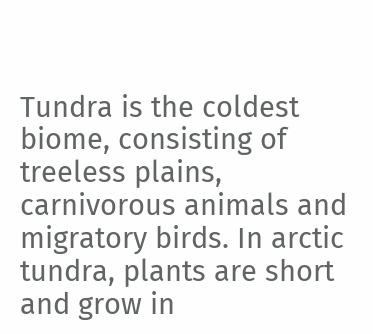Tundra is the coldest biome, consisting of treeless plains, carnivorous animals and migratory birds. In arctic tundra, plants are short and grow in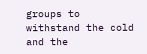groups to withstand the cold and the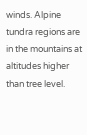winds. Alpine tundra regions are in the mountains at altitudes higher than tree level.